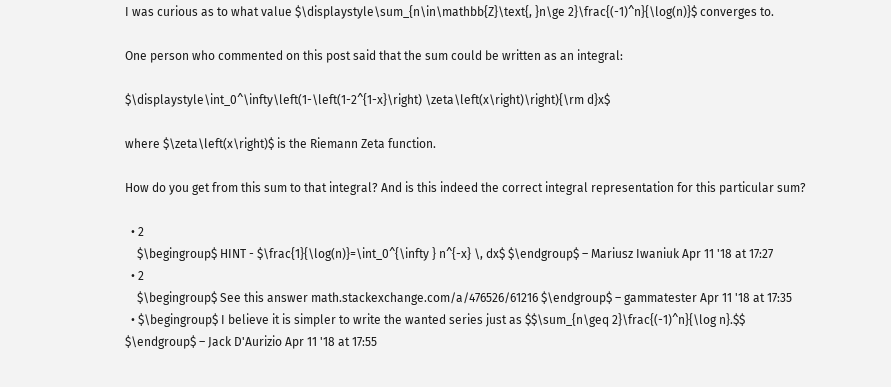I was curious as to what value $\displaystyle\sum_{n\in\mathbb{Z}\text{, }n\ge 2}\frac{(-1)^n}{\log(n)}$ converges to.

One person who commented on this post said that the sum could be written as an integral:

$\displaystyle\int_0^\infty\left(1-\left(1-2^{1-x}\right) \zeta\left(x\right)\right){\rm d}x$

where $\zeta\left(x\right)$ is the Riemann Zeta function.

How do you get from this sum to that integral? And is this indeed the correct integral representation for this particular sum?

  • 2
    $\begingroup$ HINT - $\frac{1}{\log(n)}=\int_0^{\infty } n^{-x} \, dx$ $\endgroup$ – Mariusz Iwaniuk Apr 11 '18 at 17:27
  • 2
    $\begingroup$ See this answer math.stackexchange.com/a/476526/61216 $\endgroup$ – gammatester Apr 11 '18 at 17:35
  • $\begingroup$ I believe it is simpler to write the wanted series just as $$\sum_{n\geq 2}\frac{(-1)^n}{\log n}.$$ $\endgroup$ – Jack D'Aurizio Apr 11 '18 at 17:55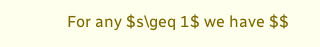For any $s\geq 1$ we have $$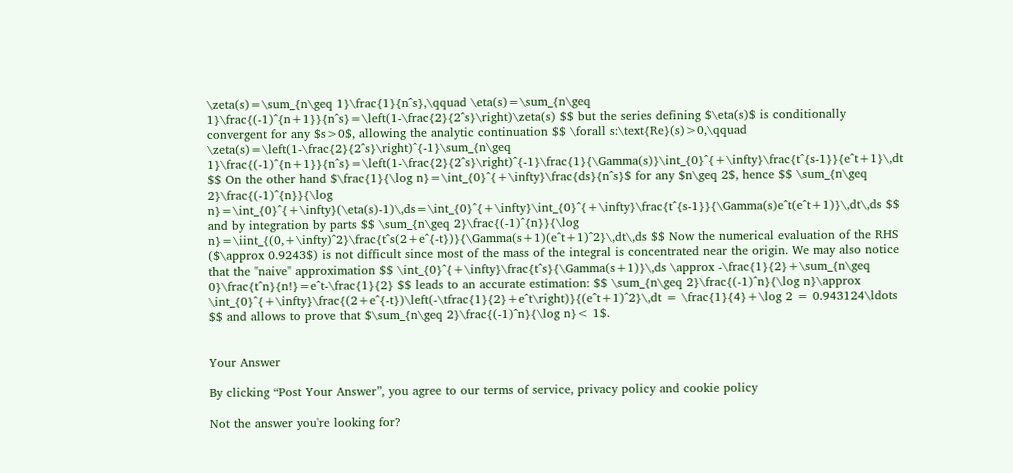\zeta(s)=\sum_{n\geq 1}\frac{1}{n^s},\qquad \eta(s)=\sum_{n\geq 1}\frac{(-1)^{n+1}}{n^s}=\left(1-\frac{2}{2^s}\right)\zeta(s) $$ but the series defining $\eta(s)$ is conditionally convergent for any $s>0$, allowing the analytic continuation $$ \forall s:\text{Re}(s)>0,\qquad \zeta(s)=\left(1-\frac{2}{2^s}\right)^{-1}\sum_{n\geq 1}\frac{(-1)^{n+1}}{n^s}=\left(1-\frac{2}{2^s}\right)^{-1}\frac{1}{\Gamma(s)}\int_{0}^{+\infty}\frac{t^{s-1}}{e^t+1}\,dt $$ On the other hand $\frac{1}{\log n}=\int_{0}^{+\infty}\frac{ds}{n^s}$ for any $n\geq 2$, hence $$ \sum_{n\geq 2}\frac{(-1)^{n}}{\log n}=\int_{0}^{+\infty}(\eta(s)-1)\,ds=\int_{0}^{+\infty}\int_{0}^{+\infty}\frac{t^{s-1}}{\Gamma(s)e^t(e^t+1)}\,dt\,ds $$ and by integration by parts $$ \sum_{n\geq 2}\frac{(-1)^{n}}{\log n}=\iint_{(0,+\infty)^2}\frac{t^s(2+e^{-t})}{\Gamma(s+1)(e^t+1)^2}\,dt\,ds $$ Now the numerical evaluation of the RHS ($\approx 0.9243$) is not difficult since most of the mass of the integral is concentrated near the origin. We may also notice that the "naive" approximation $$ \int_{0}^{+\infty}\frac{t^s}{\Gamma(s+1)}\,ds \approx -\frac{1}{2}+\sum_{n\geq 0}\frac{t^n}{n!}=e^t-\frac{1}{2} $$ leads to an accurate estimation: $$ \sum_{n\geq 2}\frac{(-1)^n}{\log n}\approx \int_{0}^{+\infty}\frac{(2+e^{-t})\left(-\tfrac{1}{2}+e^t\right)}{(e^t+1)^2}\,dt = \frac{1}{4}+\log 2 = 0.943124\ldots $$ and allows to prove that $\sum_{n\geq 2}\frac{(-1)^n}{\log n}< 1$.


Your Answer

By clicking “Post Your Answer”, you agree to our terms of service, privacy policy and cookie policy

Not the answer you're looking for?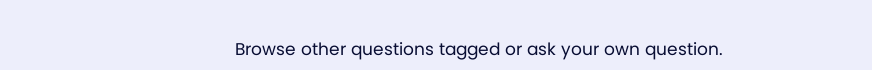Browse other questions tagged or ask your own question.